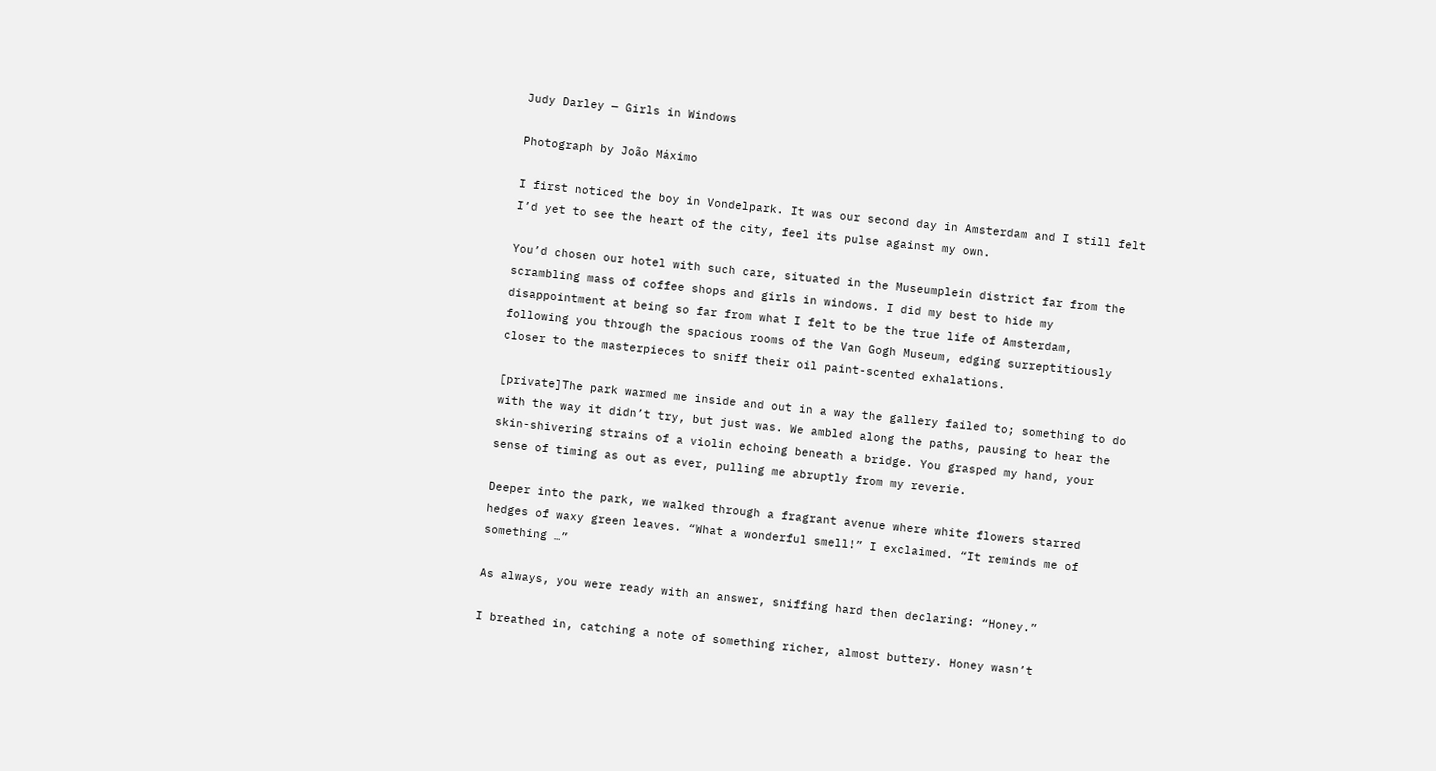Judy Darley — Girls in Windows

Photograph by João Máximo

I first noticed the boy in Vondelpark. It was our second day in Amsterdam and I still felt I’d yet to see the heart of the city, feel its pulse against my own.

You’d chosen our hotel with such care, situated in the Museumplein district far from the scrambling mass of coffee shops and girls in windows. I did my best to hide my disappointment at being so far from what I felt to be the true life of Amsterdam, following you through the spacious rooms of the Van Gogh Museum, edging surreptitiously closer to the masterpieces to sniff their oil paint-scented exhalations.

[private]The park warmed me inside and out in a way the gallery failed to; something to do with the way it didn’t try, but just was. We ambled along the paths, pausing to hear the skin-shivering strains of a violin echoing beneath a bridge. You grasped my hand, your sense of timing as out as ever, pulling me abruptly from my reverie.

Deeper into the park, we walked through a fragrant avenue where white flowers starred hedges of waxy green leaves. “What a wonderful smell!” I exclaimed. “It reminds me of something …”

As always, you were ready with an answer, sniffing hard then declaring: “Honey.”

I breathed in, catching a note of something richer, almost buttery. Honey wasn’t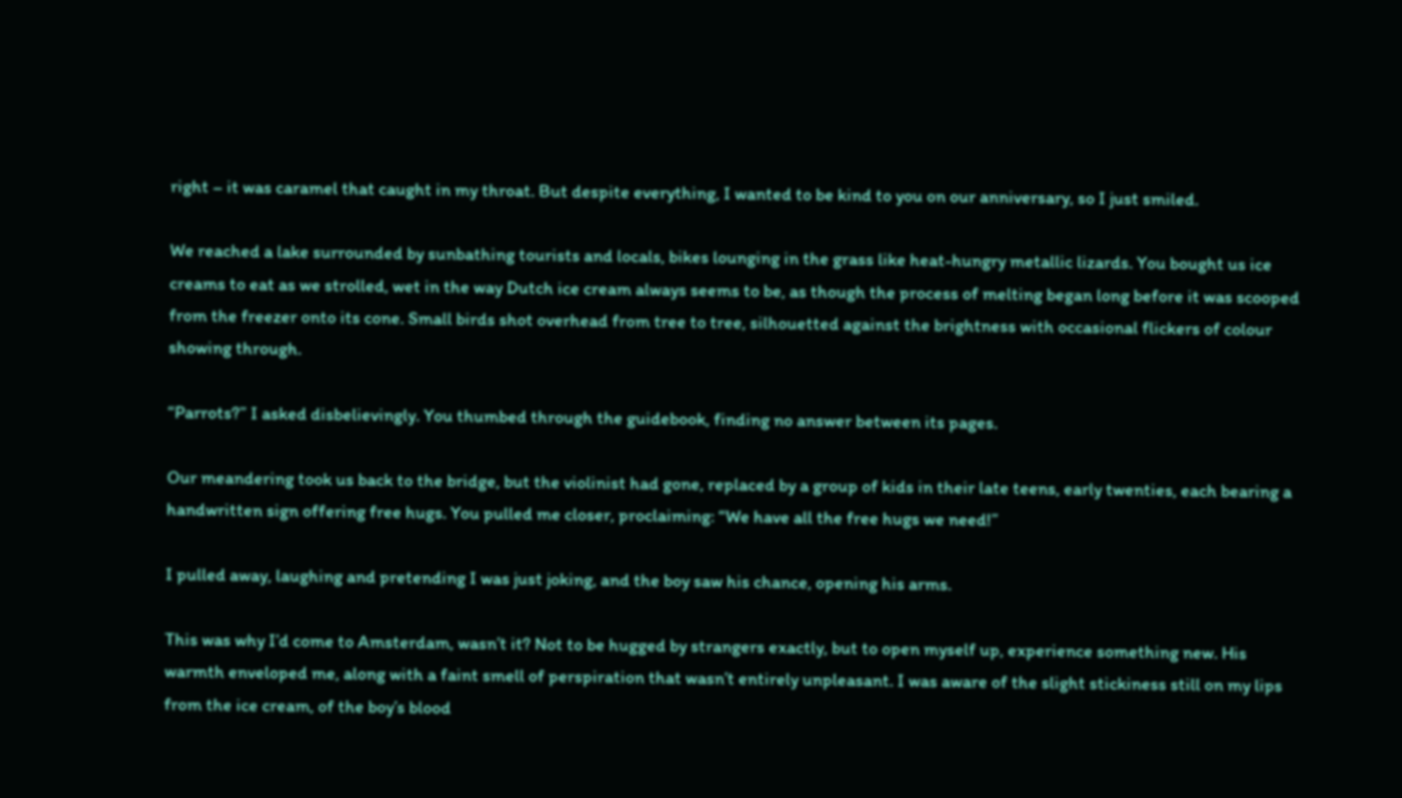right – it was caramel that caught in my throat. But despite everything, I wanted to be kind to you on our anniversary, so I just smiled.

We reached a lake surrounded by sunbathing tourists and locals, bikes lounging in the grass like heat-hungry metallic lizards. You bought us ice creams to eat as we strolled, wet in the way Dutch ice cream always seems to be, as though the process of melting began long before it was scooped from the freezer onto its cone. Small birds shot overhead from tree to tree, silhouetted against the brightness with occasional flickers of colour showing through.

“Parrots?” I asked disbelievingly. You thumbed through the guidebook, finding no answer between its pages.

Our meandering took us back to the bridge, but the violinist had gone, replaced by a group of kids in their late teens, early twenties, each bearing a handwritten sign offering free hugs. You pulled me closer, proclaiming: “We have all the free hugs we need!”

I pulled away, laughing and pretending I was just joking, and the boy saw his chance, opening his arms.

This was why I’d come to Amsterdam, wasn’t it? Not to be hugged by strangers exactly, but to open myself up, experience something new. His warmth enveloped me, along with a faint smell of perspiration that wasn’t entirely unpleasant. I was aware of the slight stickiness still on my lips from the ice cream, of the boy’s blood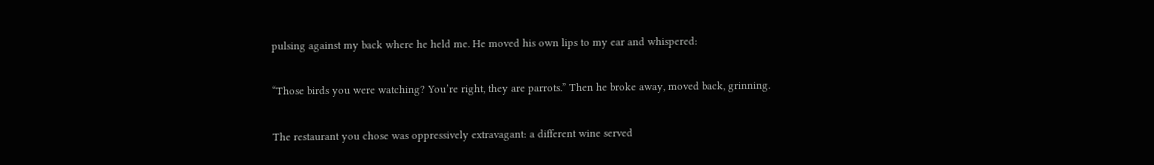pulsing against my back where he held me. He moved his own lips to my ear and whispered:

“Those birds you were watching? You’re right, they are parrots.” Then he broke away, moved back, grinning.

The restaurant you chose was oppressively extravagant: a different wine served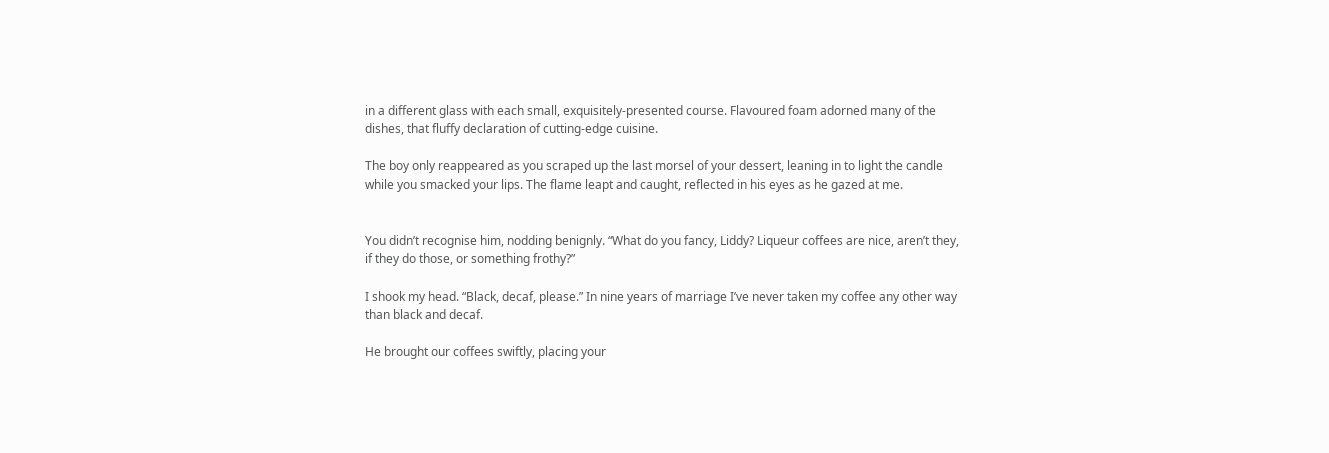in a different glass with each small, exquisitely-presented course. Flavoured foam adorned many of the dishes, that fluffy declaration of cutting-edge cuisine.

The boy only reappeared as you scraped up the last morsel of your dessert, leaning in to light the candle while you smacked your lips. The flame leapt and caught, reflected in his eyes as he gazed at me.


You didn’t recognise him, nodding benignly. “What do you fancy, Liddy? Liqueur coffees are nice, aren’t they, if they do those, or something frothy?”

I shook my head. “Black, decaf, please.” In nine years of marriage I’ve never taken my coffee any other way than black and decaf.

He brought our coffees swiftly, placing your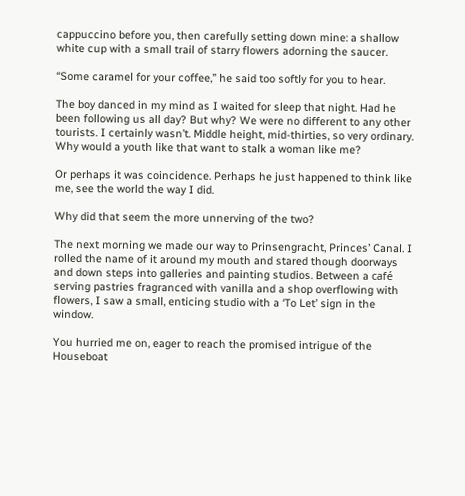cappuccino before you, then carefully setting down mine: a shallow white cup with a small trail of starry flowers adorning the saucer.

“Some caramel for your coffee,” he said too softly for you to hear.

The boy danced in my mind as I waited for sleep that night. Had he been following us all day? But why? We were no different to any other tourists. I certainly wasn’t. Middle height, mid-thirties, so very ordinary. Why would a youth like that want to stalk a woman like me?

Or perhaps it was coincidence. Perhaps he just happened to think like me, see the world the way I did.

Why did that seem the more unnerving of the two?

The next morning we made our way to Prinsengracht, Princes’ Canal. I rolled the name of it around my mouth and stared though doorways and down steps into galleries and painting studios. Between a café serving pastries fragranced with vanilla and a shop overflowing with flowers, I saw a small, enticing studio with a ‘To Let’ sign in the window.

You hurried me on, eager to reach the promised intrigue of the Houseboat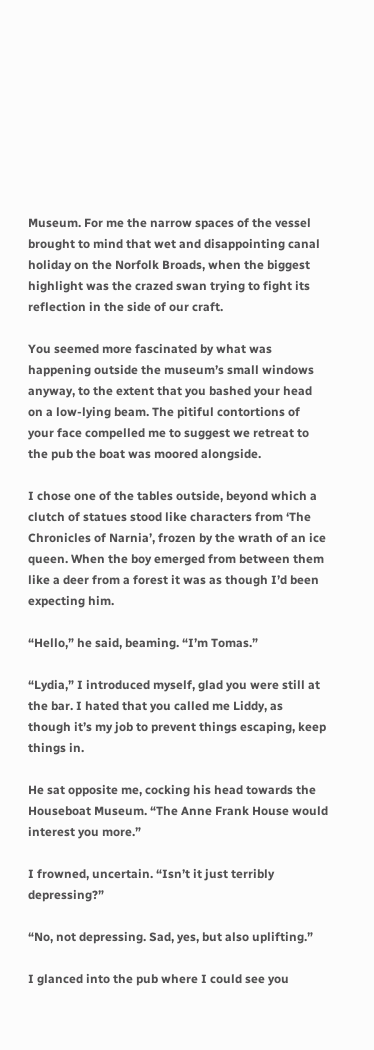Museum. For me the narrow spaces of the vessel brought to mind that wet and disappointing canal holiday on the Norfolk Broads, when the biggest highlight was the crazed swan trying to fight its reflection in the side of our craft.

You seemed more fascinated by what was happening outside the museum’s small windows anyway, to the extent that you bashed your head on a low-lying beam. The pitiful contortions of your face compelled me to suggest we retreat to the pub the boat was moored alongside.

I chose one of the tables outside, beyond which a clutch of statues stood like characters from ‘The Chronicles of Narnia’, frozen by the wrath of an ice queen. When the boy emerged from between them like a deer from a forest it was as though I’d been expecting him.

“Hello,” he said, beaming. “I’m Tomas.”

“Lydia,” I introduced myself, glad you were still at the bar. I hated that you called me Liddy, as though it’s my job to prevent things escaping, keep things in.

He sat opposite me, cocking his head towards the Houseboat Museum. “The Anne Frank House would interest you more.”

I frowned, uncertain. “Isn’t it just terribly depressing?”

“No, not depressing. Sad, yes, but also uplifting.”

I glanced into the pub where I could see you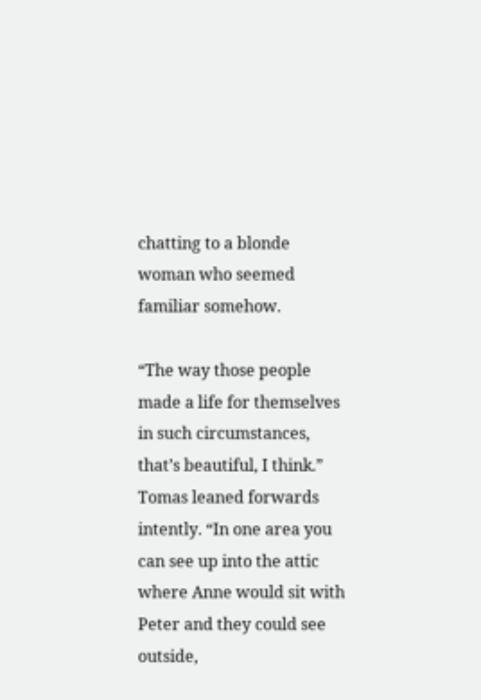chatting to a blonde woman who seemed familiar somehow.

“The way those people made a life for themselves in such circumstances, that’s beautiful, I think.” Tomas leaned forwards intently. “In one area you can see up into the attic where Anne would sit with Peter and they could see outside,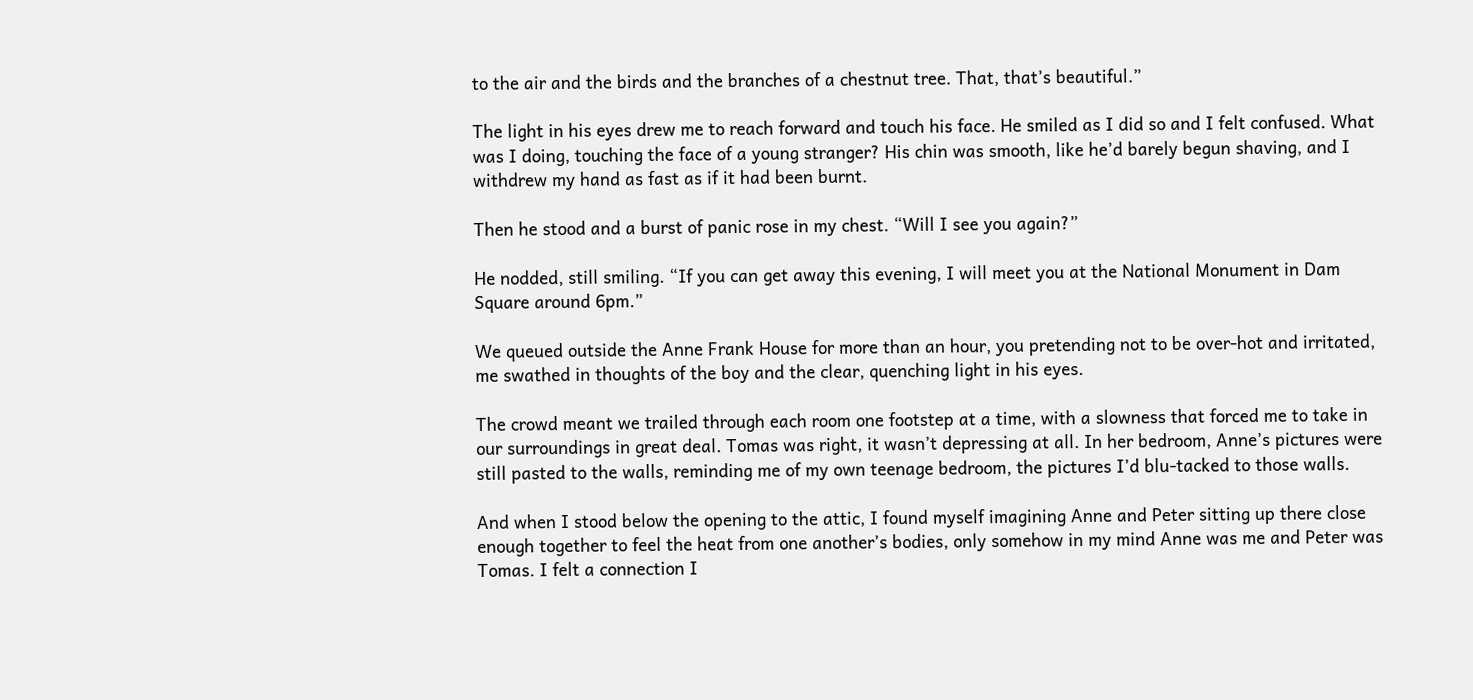to the air and the birds and the branches of a chestnut tree. That, that’s beautiful.”

The light in his eyes drew me to reach forward and touch his face. He smiled as I did so and I felt confused. What was I doing, touching the face of a young stranger? His chin was smooth, like he’d barely begun shaving, and I withdrew my hand as fast as if it had been burnt.

Then he stood and a burst of panic rose in my chest. “Will I see you again?”

He nodded, still smiling. “If you can get away this evening, I will meet you at the National Monument in Dam Square around 6pm.”

We queued outside the Anne Frank House for more than an hour, you pretending not to be over-hot and irritated, me swathed in thoughts of the boy and the clear, quenching light in his eyes.

The crowd meant we trailed through each room one footstep at a time, with a slowness that forced me to take in our surroundings in great deal. Tomas was right, it wasn’t depressing at all. In her bedroom, Anne’s pictures were still pasted to the walls, reminding me of my own teenage bedroom, the pictures I’d blu-tacked to those walls.

And when I stood below the opening to the attic, I found myself imagining Anne and Peter sitting up there close enough together to feel the heat from one another’s bodies, only somehow in my mind Anne was me and Peter was Tomas. I felt a connection I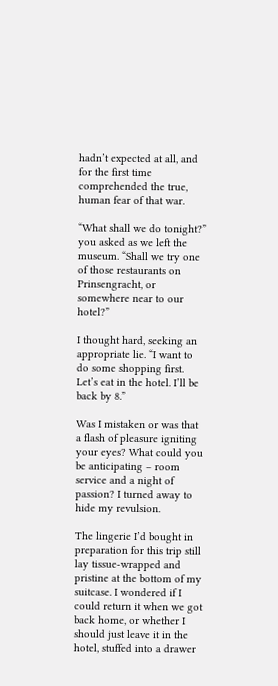hadn’t expected at all, and for the first time comprehended the true, human fear of that war.

“What shall we do tonight?” you asked as we left the museum. “Shall we try one of those restaurants on Prinsengracht, or somewhere near to our hotel?”

I thought hard, seeking an appropriate lie. “I want to do some shopping first. Let’s eat in the hotel. I’ll be back by 8.”

Was I mistaken or was that a flash of pleasure igniting your eyes? What could you be anticipating – room service and a night of passion? I turned away to hide my revulsion.

The lingerie I’d bought in preparation for this trip still lay tissue-wrapped and pristine at the bottom of my suitcase. I wondered if I could return it when we got back home, or whether I should just leave it in the hotel, stuffed into a drawer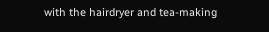with the hairdryer and tea-making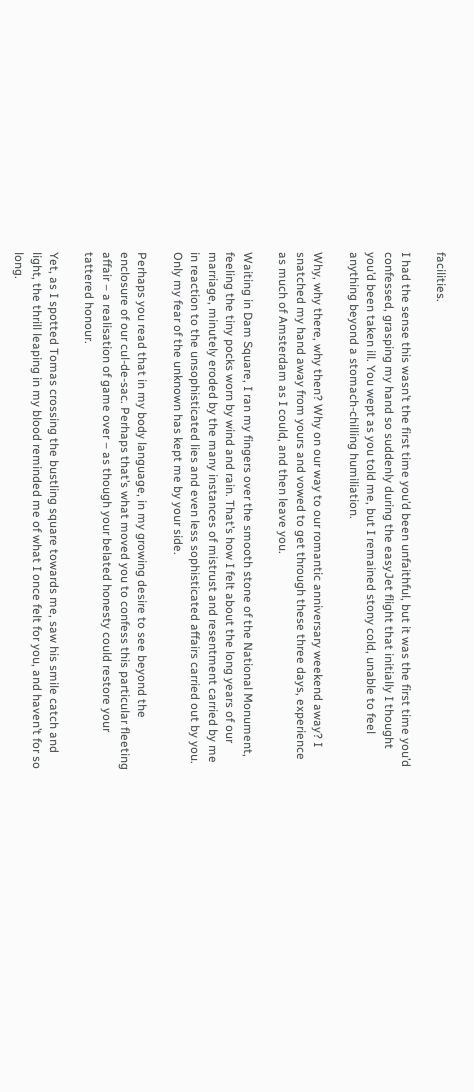facilities.

I had the sense this wasn’t the first time you’d been unfaithful, but it was the first time you’d confessed, grasping my hand so suddenly during the easyJet flight that initially I thought you’d been taken ill. You wept as you told me, but I remained stony cold, unable to feel anything beyond a stomach-chilling humiliation.

Why, why there, why then? Why on our way to our romantic anniversary weekend away? I snatched my hand away from yours and vowed to get through these three days, experience as much of Amsterdam as I could, and then leave you.

Waiting in Dam Square, I ran my fingers over the smooth stone of the National Monument, feeling the tiny pocks worn by wind and rain. That’s how I felt about the long years of our marriage, minutely eroded by the many instances of mistrust and resentment carried by me in reaction to the unsophisticated lies and even less sophisticated affairs carried out by you. Only my fear of the unknown has kept me by your side.

Perhaps you read that in my body language, in my growing desire to see beyond the enclosure of our cul-de-sac. Perhaps that’s what moved you to confess this particular fleeting affair – a realisation of game over – as though your belated honesty could restore your tattered honour.

Yet, as I spotted Tomas crossing the bustling square towards me, saw his smile catch and light, the thrill leaping in my blood reminded me of what I once felt for you, and haven’t for so long.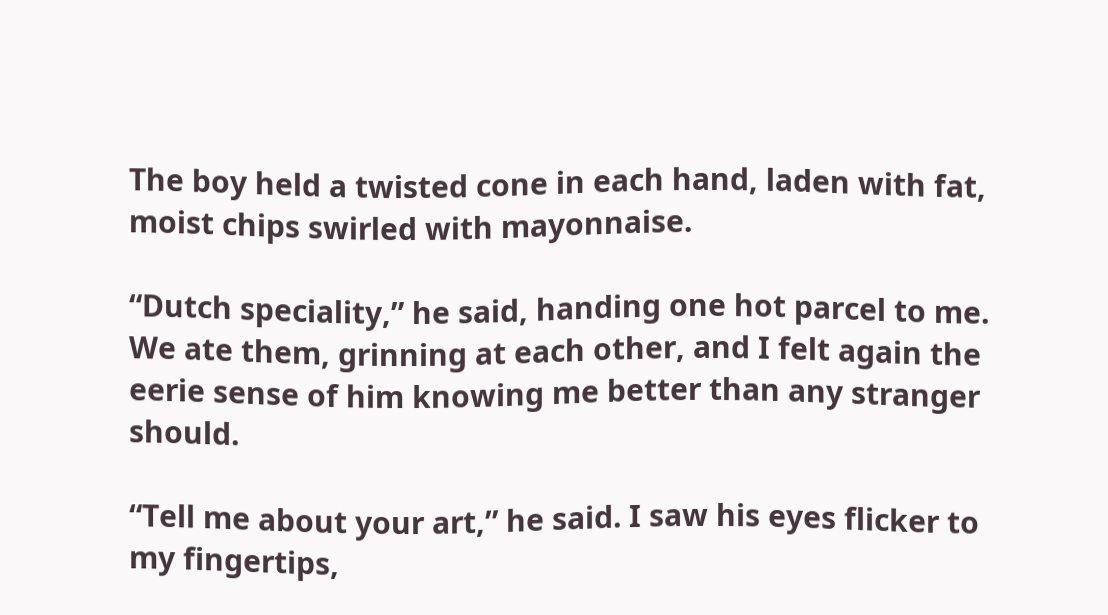The boy held a twisted cone in each hand, laden with fat, moist chips swirled with mayonnaise.

“Dutch speciality,” he said, handing one hot parcel to me. We ate them, grinning at each other, and I felt again the eerie sense of him knowing me better than any stranger should.

“Tell me about your art,” he said. I saw his eyes flicker to my fingertips,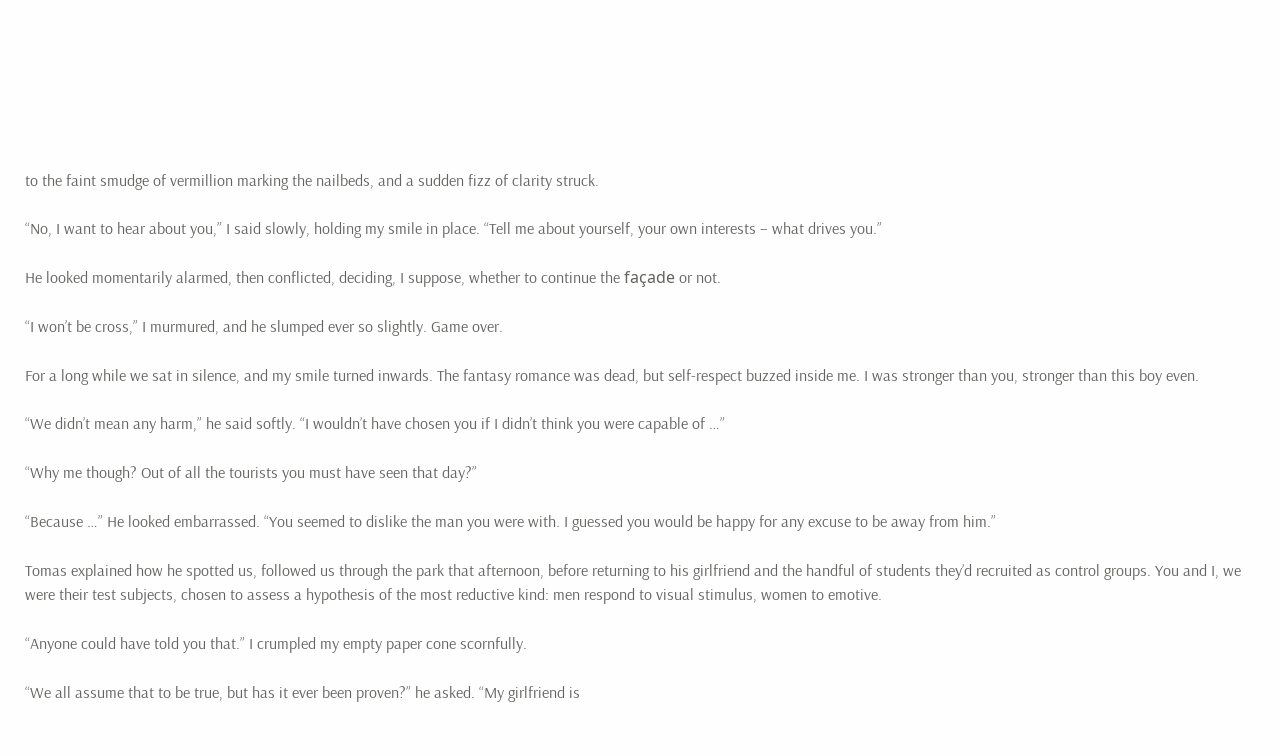to the faint smudge of vermillion marking the nailbeds, and a sudden fizz of clarity struck.

“No, I want to hear about you,” I said slowly, holding my smile in place. “Tell me about yourself, your own interests – what drives you.”

He looked momentarily alarmed, then conflicted, deciding, I suppose, whether to continue the façade or not.

“I won’t be cross,” I murmured, and he slumped ever so slightly. Game over.

For a long while we sat in silence, and my smile turned inwards. The fantasy romance was dead, but self-respect buzzed inside me. I was stronger than you, stronger than this boy even.

“We didn’t mean any harm,” he said softly. “I wouldn’t have chosen you if I didn’t think you were capable of …”

“Why me though? Out of all the tourists you must have seen that day?”

“Because …” He looked embarrassed. “You seemed to dislike the man you were with. I guessed you would be happy for any excuse to be away from him.”

Tomas explained how he spotted us, followed us through the park that afternoon, before returning to his girlfriend and the handful of students they’d recruited as control groups. You and I, we were their test subjects, chosen to assess a hypothesis of the most reductive kind: men respond to visual stimulus, women to emotive.

“Anyone could have told you that.” I crumpled my empty paper cone scornfully.

“We all assume that to be true, but has it ever been proven?” he asked. “My girlfriend is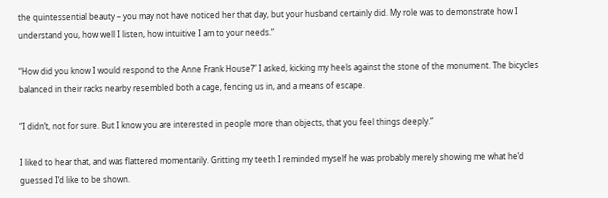the quintessential beauty – you may not have noticed her that day, but your husband certainly did. My role was to demonstrate how I understand you, how well I listen, how intuitive I am to your needs.”

“How did you know I would respond to the Anne Frank House?” I asked, kicking my heels against the stone of the monument. The bicycles balanced in their racks nearby resembled both a cage, fencing us in, and a means of escape.

“I didn’t, not for sure. But I know you are interested in people more than objects, that you feel things deeply.”

I liked to hear that, and was flattered momentarily. Gritting my teeth I reminded myself he was probably merely showing me what he’d guessed I’d like to be shown.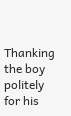Thanking the boy politely for his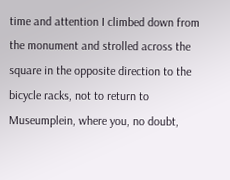time and attention I climbed down from the monument and strolled across the square in the opposite direction to the bicycle racks, not to return to Museumplein, where you, no doubt,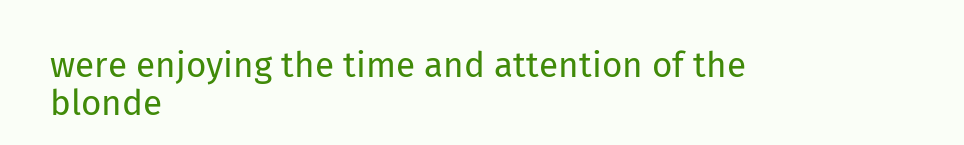were enjoying the time and attention of the blonde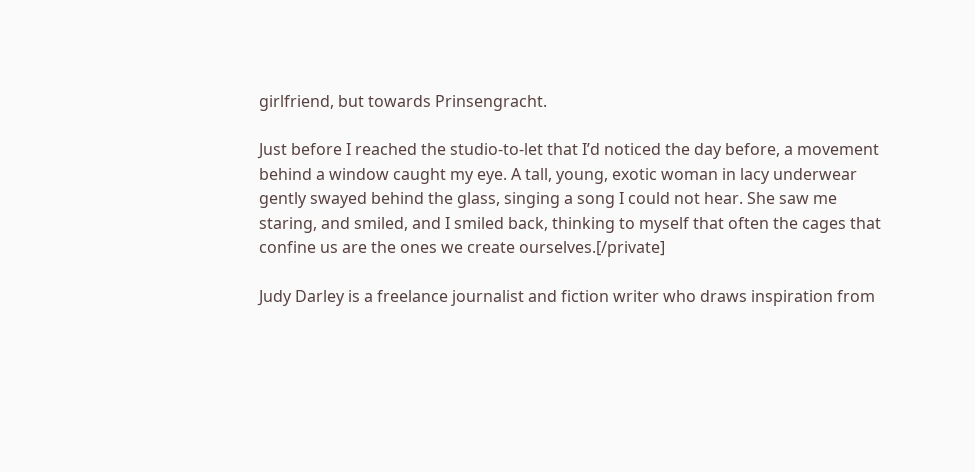girlfriend, but towards Prinsengracht.

Just before I reached the studio-to-let that I’d noticed the day before, a movement behind a window caught my eye. A tall, young, exotic woman in lacy underwear gently swayed behind the glass, singing a song I could not hear. She saw me staring, and smiled, and I smiled back, thinking to myself that often the cages that confine us are the ones we create ourselves.[/private]

Judy Darley is a freelance journalist and fiction writer who draws inspiration from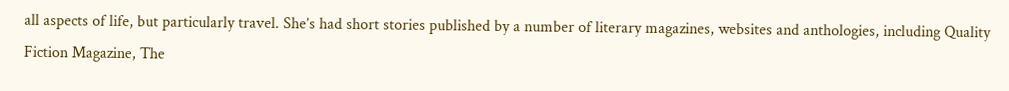all aspects of life, but particularly travel. She’s had short stories published by a number of literary magazines, websites and anthologies, including Quality Fiction Magazine, The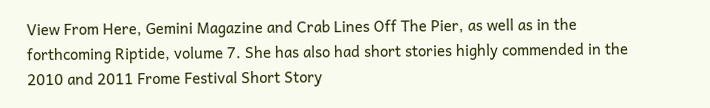View From Here, Gemini Magazine and Crab Lines Off The Pier, as well as in the forthcoming Riptide, volume 7. She has also had short stories highly commended in the 2010 and 2011 Frome Festival Short Story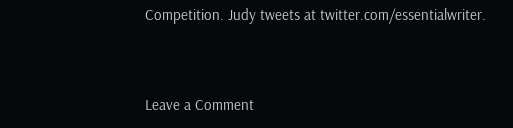Competition. Judy tweets at twitter.com/essentialwriter.


Leave a Comment